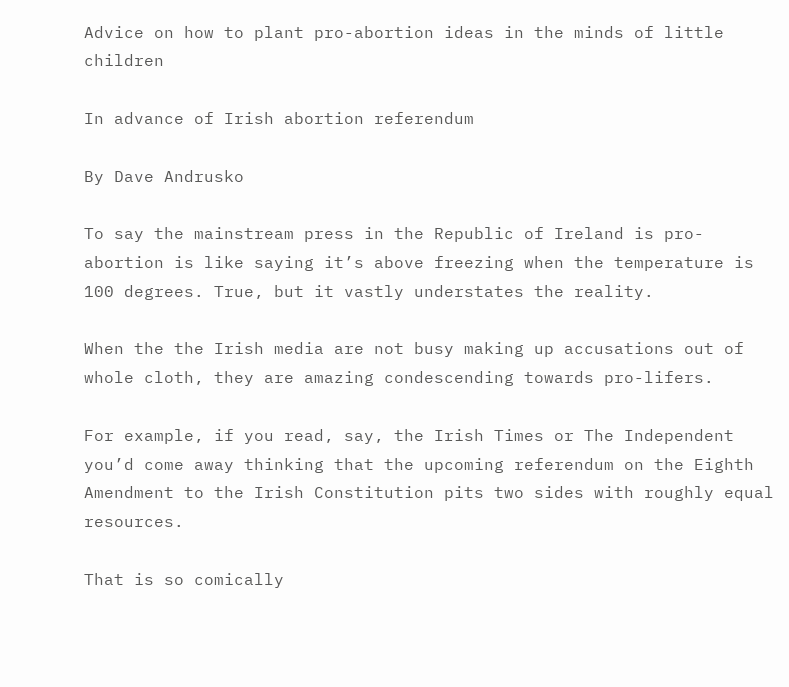Advice on how to plant pro-abortion ideas in the minds of little children

In advance of Irish abortion referendum

By Dave Andrusko

To say the mainstream press in the Republic of Ireland is pro-abortion is like saying it’s above freezing when the temperature is 100 degrees. True, but it vastly understates the reality.

When the the Irish media are not busy making up accusations out of whole cloth, they are amazing condescending towards pro-lifers.

For example, if you read, say, the Irish Times or The Independent you’d come away thinking that the upcoming referendum on the Eighth Amendment to the Irish Constitution pits two sides with roughly equal resources.

That is so comically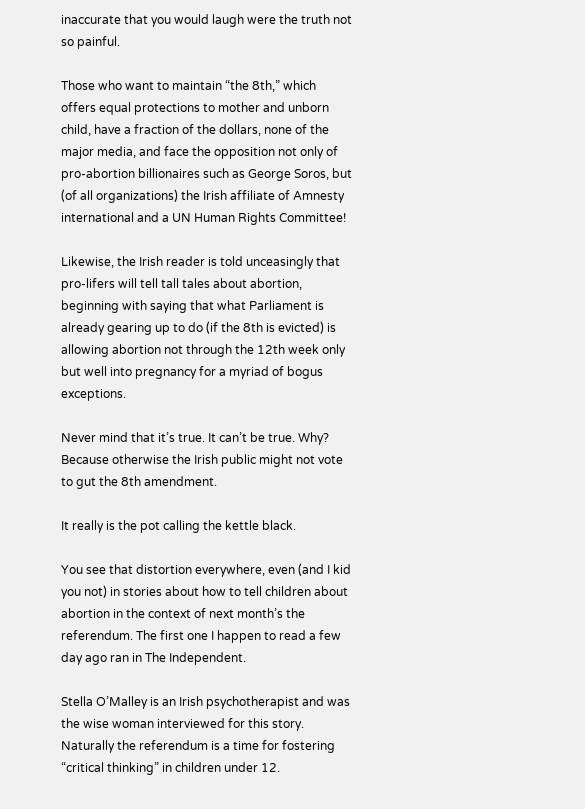inaccurate that you would laugh were the truth not so painful.

Those who want to maintain “the 8th,” which offers equal protections to mother and unborn child, have a fraction of the dollars, none of the major media, and face the opposition not only of pro-abortion billionaires such as George Soros, but (of all organizations) the Irish affiliate of Amnesty international and a UN Human Rights Committee!

Likewise, the Irish reader is told unceasingly that pro-lifers will tell tall tales about abortion, beginning with saying that what Parliament is already gearing up to do (if the 8th is evicted) is allowing abortion not through the 12th week only but well into pregnancy for a myriad of bogus exceptions.

Never mind that it’s true. It can’t be true. Why? Because otherwise the Irish public might not vote to gut the 8th amendment.

It really is the pot calling the kettle black.

You see that distortion everywhere, even (and I kid you not) in stories about how to tell children about abortion in the context of next month’s the referendum. The first one I happen to read a few day ago ran in The Independent.

Stella O’Malley is an Irish psychotherapist and was the wise woman interviewed for this story. Naturally the referendum is a time for fostering “critical thinking” in children under 12.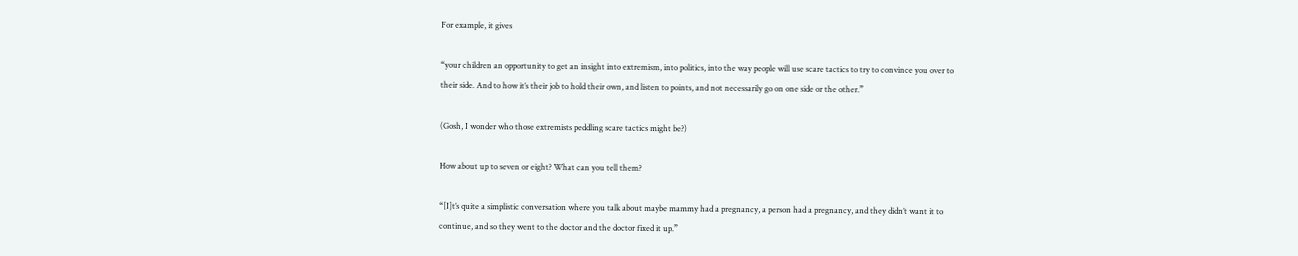For example, it gives

“your children an opportunity to get an insight into extremism, into politics, into the way people will use scare tactics to try to convince you over to their side. And to how it’s their job to hold their own, and listen to points, and not necessarily go on one side or the other.”

(Gosh, I wonder who those extremists peddling scare tactics might be?)

How about up to seven or eight? What can you tell them?

“[I]t’s quite a simplistic conversation where you talk about maybe mammy had a pregnancy, a person had a pregnancy, and they didn’t want it to continue, and so they went to the doctor and the doctor fixed it up.”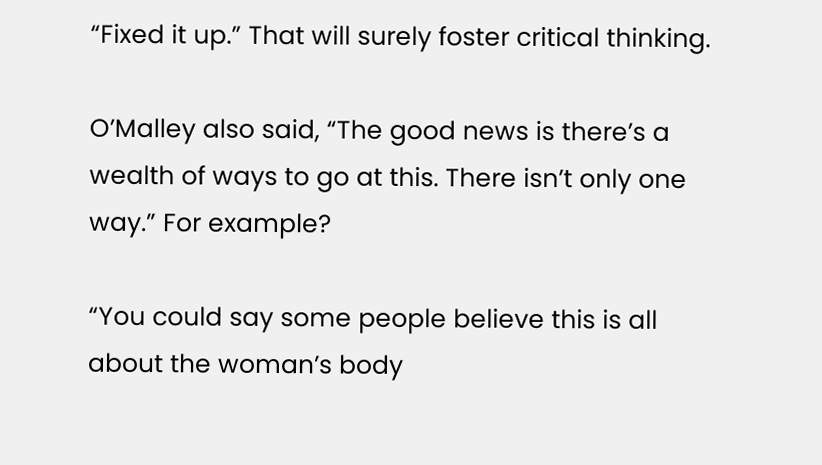“Fixed it up.” That will surely foster critical thinking.

O’Malley also said, “The good news is there’s a wealth of ways to go at this. There isn’t only one way.” For example?

“You could say some people believe this is all about the woman’s body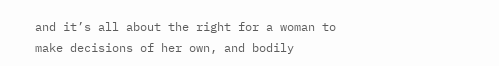and it’s all about the right for a woman to make decisions of her own, and bodily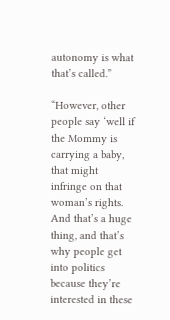autonomy is what that’s called.”

“However, other people say ‘well if the Mommy is carrying a baby, that might infringe on that woman’s rights. And that’s a huge thing, and that’s why people get into politics because they’re interested in these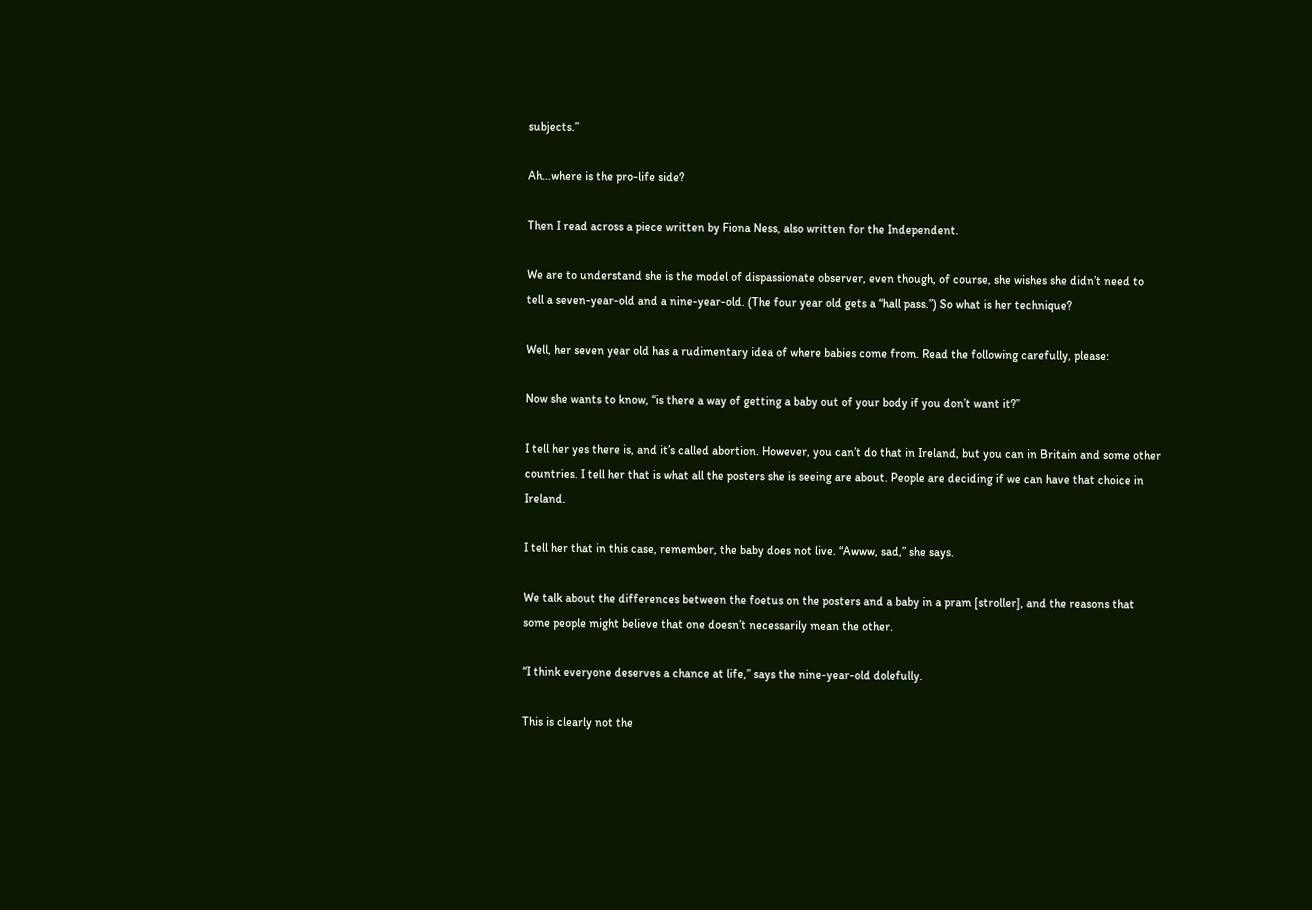subjects.”

Ah…where is the pro-life side?

Then I read across a piece written by Fiona Ness, also written for the Independent.

We are to understand she is the model of dispassionate observer, even though, of course, she wishes she didn’t need to tell a seven-year-old and a nine-year-old. (The four year old gets a “hall pass.”) So what is her technique?

Well, her seven year old has a rudimentary idea of where babies come from. Read the following carefully, please:

Now she wants to know, “is there a way of getting a baby out of your body if you don’t want it?”

I tell her yes there is, and it’s called abortion. However, you can’t do that in Ireland, but you can in Britain and some other countries. I tell her that is what all the posters she is seeing are about. People are deciding if we can have that choice in Ireland.

I tell her that in this case, remember, the baby does not live. “Awww, sad,” she says.

We talk about the differences between the foetus on the posters and a baby in a pram [stroller], and the reasons that some people might believe that one doesn’t necessarily mean the other.

“I think everyone deserves a chance at life,” says the nine-year-old dolefully.

This is clearly not the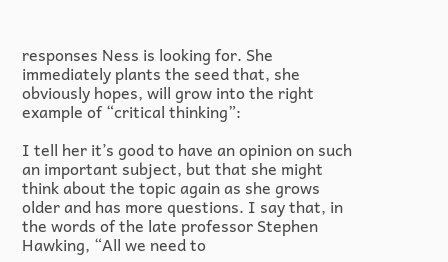responses Ness is looking for. She immediately plants the seed that, she obviously hopes, will grow into the right example of “critical thinking”:

I tell her it’s good to have an opinion on such an important subject, but that she might think about the topic again as she grows older and has more questions. I say that, in the words of the late professor Stephen Hawking, “All we need to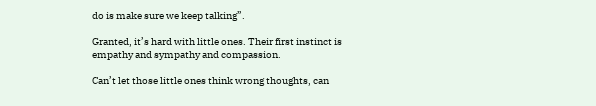do is make sure we keep talking”.

Granted, it’s hard with little ones. Their first instinct is empathy and sympathy and compassion.

Can’t let those little ones think wrong thoughts, can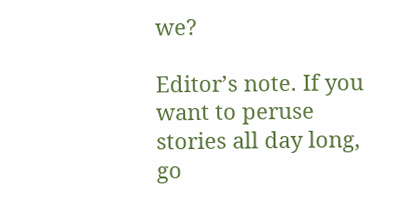we?

Editor’s note. If you want to peruse stories all day long, go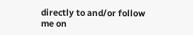directly to and/or follow me on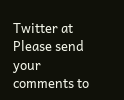Twitter at Please send your comments to